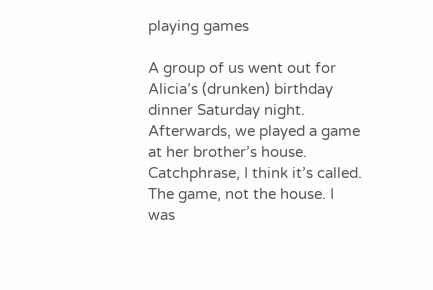playing games

A group of us went out for Alicia’s (drunken) birthday dinner Saturday night. Afterwards, we played a game at her brother’s house. Catchphrase, I think it’s called. The game, not the house. I was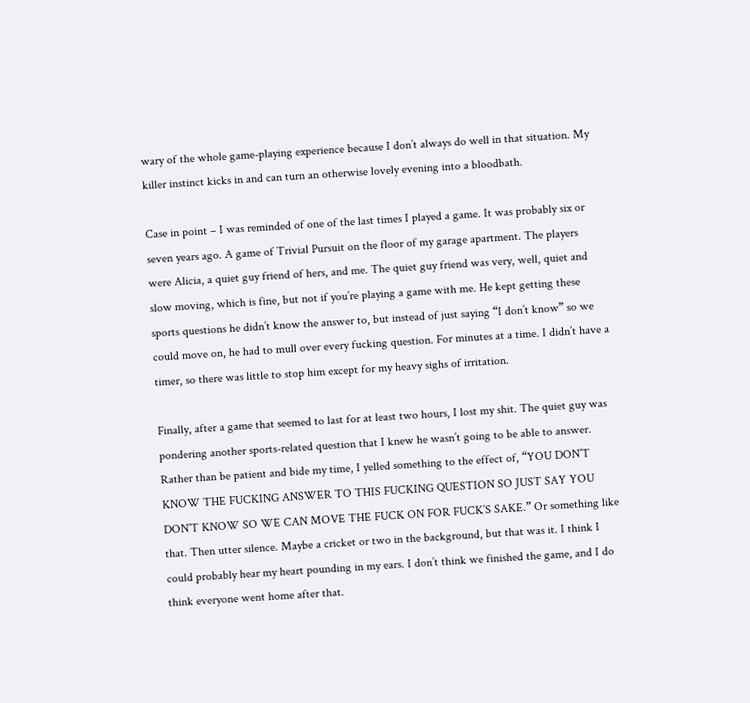wary of the whole game-playing experience because I don’t always do well in that situation. My killer instinct kicks in and can turn an otherwise lovely evening into a bloodbath.

Case in point – I was reminded of one of the last times I played a game. It was probably six or seven years ago. A game of Trivial Pursuit on the floor of my garage apartment. The players were Alicia, a quiet guy friend of hers, and me. The quiet guy friend was very, well, quiet and slow moving, which is fine, but not if you’re playing a game with me. He kept getting these sports questions he didn’t know the answer to, but instead of just saying “I don’t know” so we could move on, he had to mull over every fucking question. For minutes at a time. I didn’t have a timer, so there was little to stop him except for my heavy sighs of irritation.

Finally, after a game that seemed to last for at least two hours, I lost my shit. The quiet guy was pondering another sports-related question that I knew he wasn’t going to be able to answer. Rather than be patient and bide my time, I yelled something to the effect of, “YOU DON’T KNOW THE FUCKING ANSWER TO THIS FUCKING QUESTION SO JUST SAY YOU DON’T KNOW SO WE CAN MOVE THE FUCK ON FOR FUCK’S SAKE.” Or something like that. Then utter silence. Maybe a cricket or two in the background, but that was it. I think I could probably hear my heart pounding in my ears. I don’t think we finished the game, and I do think everyone went home after that.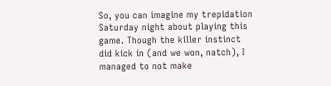So, you can imagine my trepidation Saturday night about playing this game. Though the killer instinct did kick in (and we won, natch), I managed to not make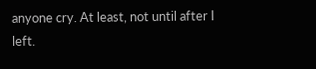anyone cry. At least, not until after I left.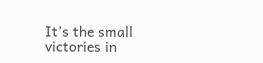It’s the small victories in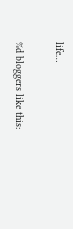life…

%d bloggers like this: